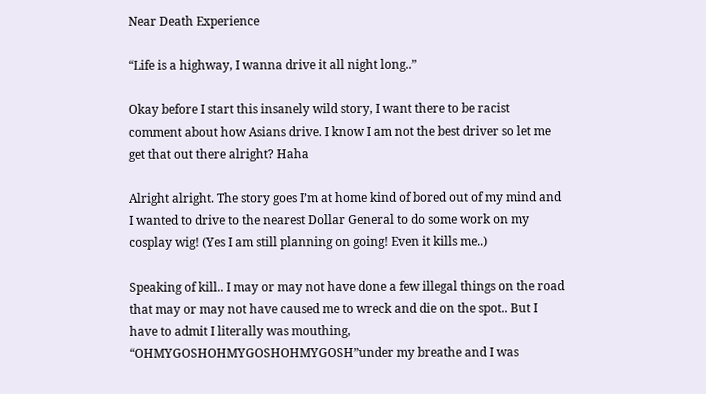Near Death Experience

“Life is a highway, I wanna drive it all night long..”

Okay before I start this insanely wild story, I want there to be racist comment about how Asians drive. I know I am not the best driver so let me get that out there alright? Haha

Alright alright. The story goes I’m at home kind of bored out of my mind and I wanted to drive to the nearest Dollar General to do some work on my cosplay wig! (Yes I am still planning on going! Even it kills me..)

Speaking of kill.. I may or may not have done a few illegal things on the road that may or may not have caused me to wreck and die on the spot.. But I have to admit I literally was mouthing, “OHMYGOSHOHMYGOSHOHMYGOSH”under my breathe and I was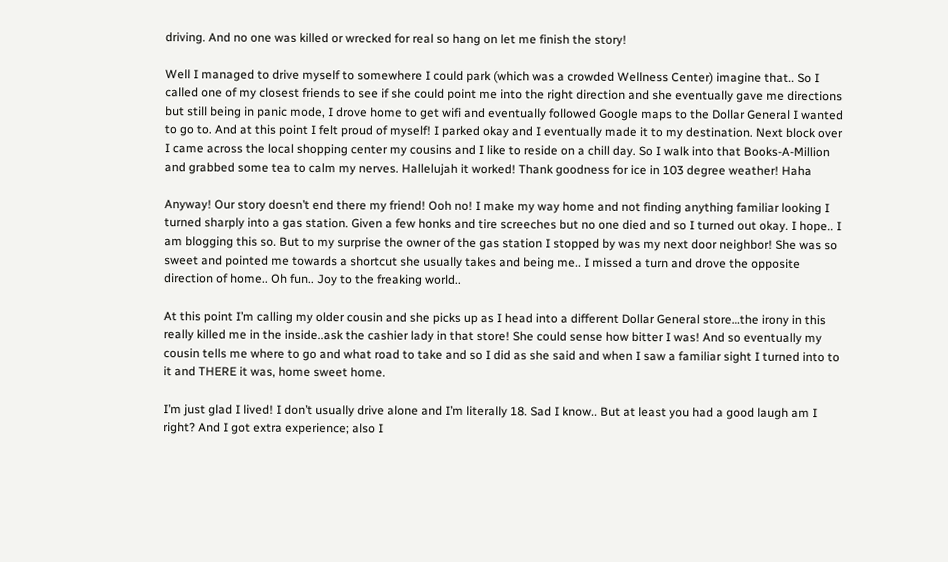driving. And no one was killed or wrecked for real so hang on let me finish the story!

Well I managed to drive myself to somewhere I could park (which was a crowded Wellness Center) imagine that.. So I called one of my closest friends to see if she could point me into the right direction and she eventually gave me directions but still being in panic mode, I drove home to get wifi and eventually followed Google maps to the Dollar General I wanted to go to. And at this point I felt proud of myself! I parked okay and I eventually made it to my destination. Next block over I came across the local shopping center my cousins and I like to reside on a chill day. So I walk into that Books-A-Million and grabbed some tea to calm my nerves. Hallelujah it worked! Thank goodness for ice in 103 degree weather! Haha

Anyway! Our story doesn’t end there my friend! Ooh no! I make my way home and not finding anything familiar looking I turned sharply into a gas station. Given a few honks and tire screeches but no one died and so I turned out okay. I hope.. I am blogging this so. But to my surprise the owner of the gas station I stopped by was my next door neighbor! She was so sweet and pointed me towards a shortcut she usually takes and being me.. I missed a turn and drove the opposite direction of home.. Oh fun.. Joy to the freaking world..

At this point I’m calling my older cousin and she picks up as I head into a different Dollar General store…the irony in this really killed me in the inside..ask the cashier lady in that store! She could sense how bitter I was! And so eventually my cousin tells me where to go and what road to take and so I did as she said and when I saw a familiar sight I turned into to it and THERE it was, home sweet home.

I’m just glad I lived! I don’t usually drive alone and I’m literally 18. Sad I know.. But at least you had a good laugh am I right? And I got extra experience; also I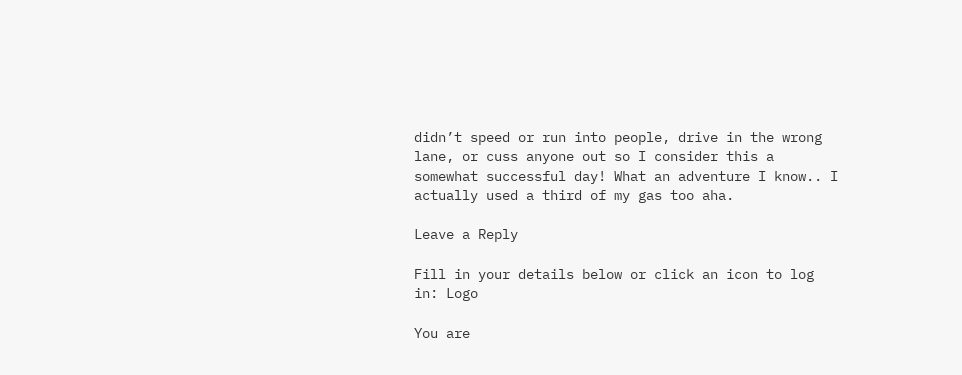didn’t speed or run into people, drive in the wrong lane, or cuss anyone out so I consider this a somewhat successful day! What an adventure I know.. I actually used a third of my gas too aha.

Leave a Reply

Fill in your details below or click an icon to log in: Logo

You are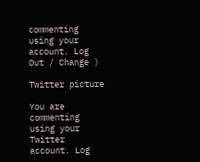commenting using your account. Log Out / Change )

Twitter picture

You are commenting using your Twitter account. Log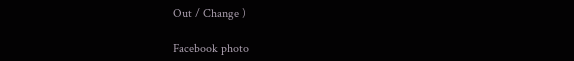Out / Change )

Facebook photo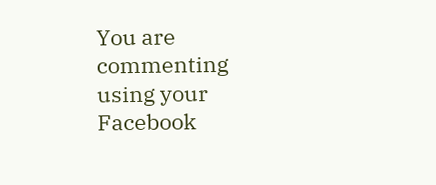You are commenting using your Facebook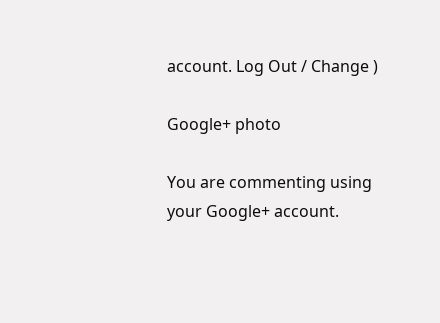account. Log Out / Change )

Google+ photo

You are commenting using your Google+ account.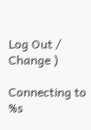Log Out / Change )

Connecting to %s